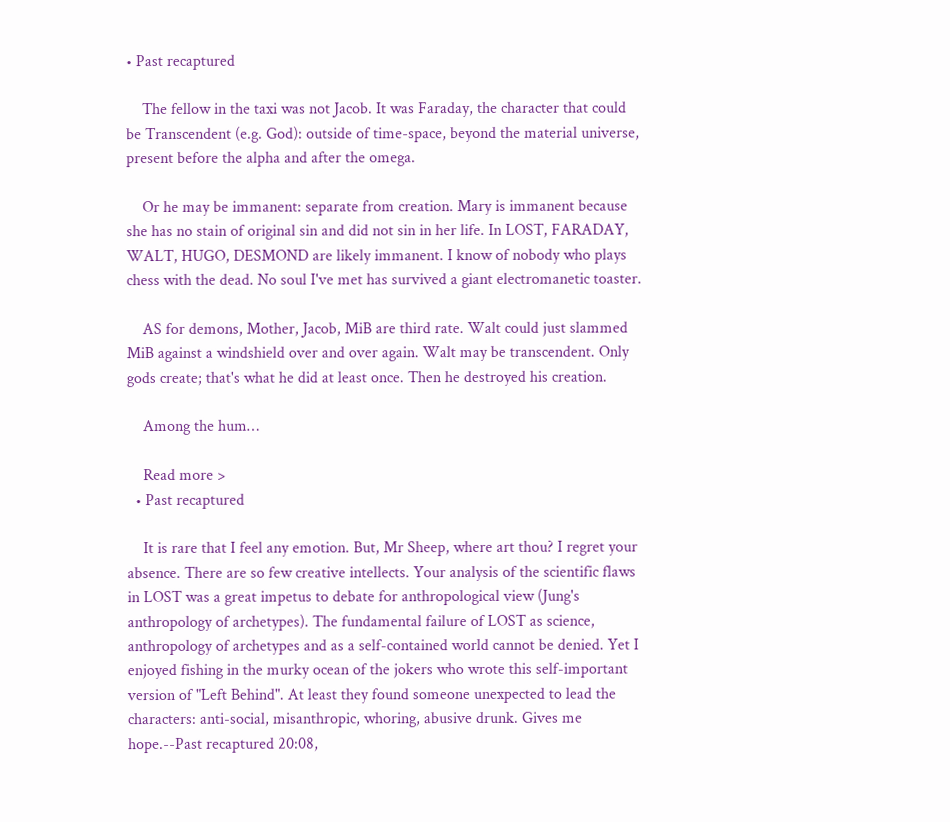• Past recaptured

    The fellow in the taxi was not Jacob. It was Faraday, the character that could be Transcendent (e.g. God): outside of time-space, beyond the material universe, present before the alpha and after the omega.

    Or he may be immanent: separate from creation. Mary is immanent because she has no stain of original sin and did not sin in her life. In LOST, FARADAY, WALT, HUGO, DESMOND are likely immanent. I know of nobody who plays chess with the dead. No soul I've met has survived a giant electromanetic toaster.

    AS for demons, Mother, Jacob, MiB are third rate. Walt could just slammed MiB against a windshield over and over again. Walt may be transcendent. Only gods create; that's what he did at least once. Then he destroyed his creation.

    Among the hum…

    Read more >
  • Past recaptured

    It is rare that I feel any emotion. But, Mr Sheep, where art thou? I regret your absence. There are so few creative intellects. Your analysis of the scientific flaws in LOST was a great impetus to debate for anthropological view (Jung's anthropology of archetypes). The fundamental failure of LOST as science, anthropology of archetypes and as a self-contained world cannot be denied. Yet I enjoyed fishing in the murky ocean of the jokers who wrote this self-important version of "Left Behind". At least they found someone unexpected to lead the characters: anti-social, misanthropic, whoring, abusive drunk. Gives me hope.--Past recaptured 20:08,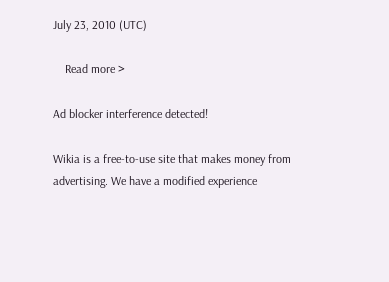July 23, 2010 (UTC)

    Read more >

Ad blocker interference detected!

Wikia is a free-to-use site that makes money from advertising. We have a modified experience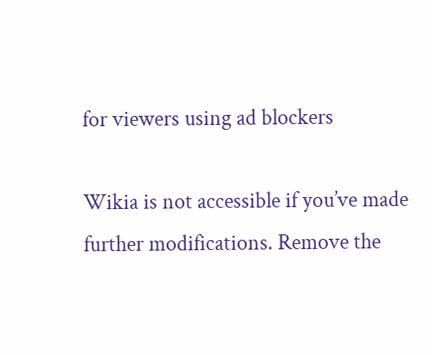for viewers using ad blockers

Wikia is not accessible if you’ve made further modifications. Remove the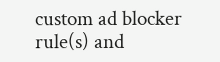custom ad blocker rule(s) and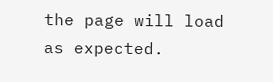the page will load as expected.